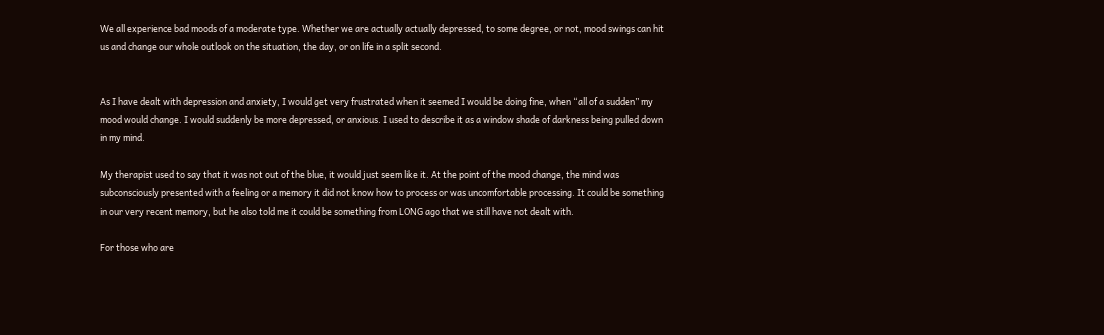We all experience bad moods of a moderate type. Whether we are actually actually depressed, to some degree, or not, mood swings can hit us and change our whole outlook on the situation, the day, or on life in a split second.


As I have dealt with depression and anxiety, I would get very frustrated when it seemed I would be doing fine, when “all of a sudden” my mood would change. I would suddenly be more depressed, or anxious. I used to describe it as a window shade of darkness being pulled down in my mind.

My therapist used to say that it was not out of the blue, it would just seem like it. At the point of the mood change, the mind was subconsciously presented with a feeling or a memory it did not know how to process or was uncomfortable processing. It could be something in our very recent memory, but he also told me it could be something from LONG ago that we still have not dealt with.

For those who are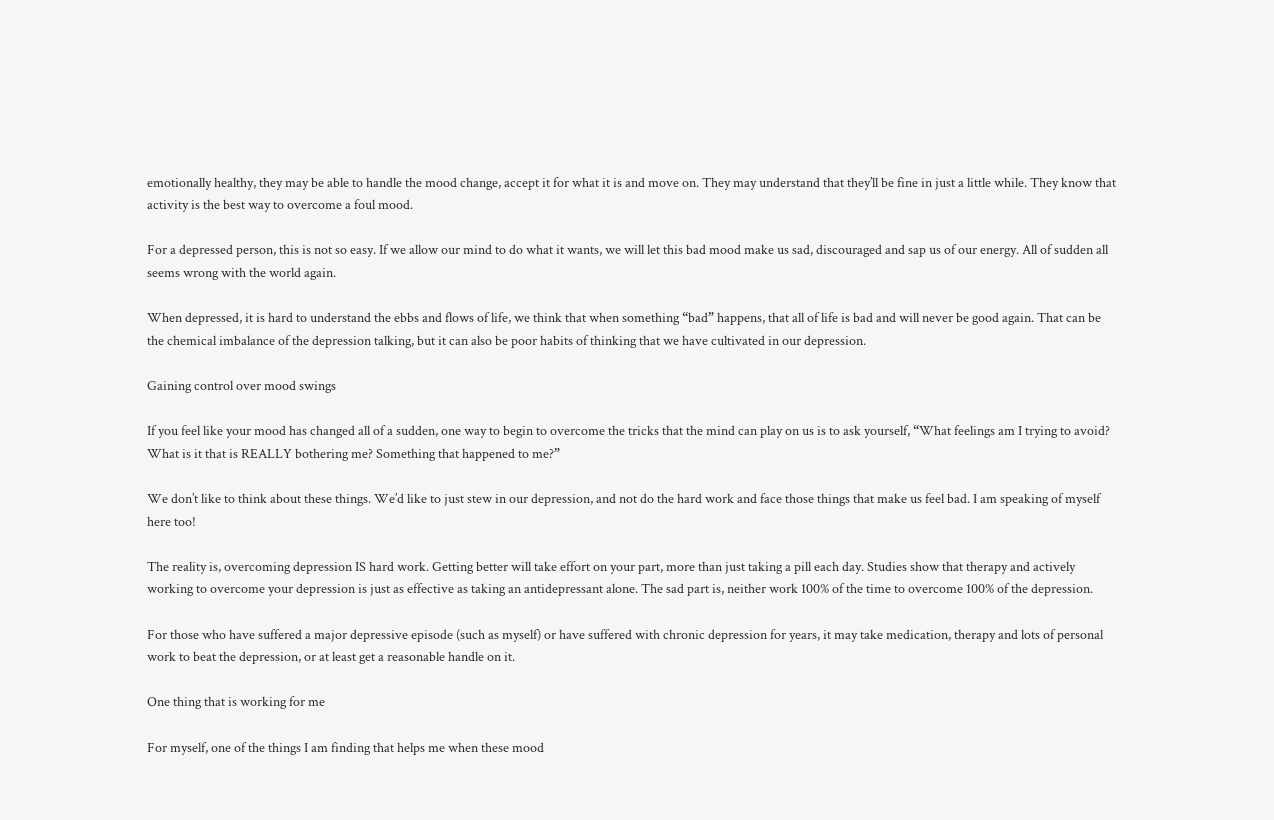emotionally healthy, they may be able to handle the mood change, accept it for what it is and move on. They may understand that they’ll be fine in just a little while. They know that activity is the best way to overcome a foul mood.

For a depressed person, this is not so easy. If we allow our mind to do what it wants, we will let this bad mood make us sad, discouraged and sap us of our energy. All of sudden all seems wrong with the world again.

When depressed, it is hard to understand the ebbs and flows of life, we think that when something “bad” happens, that all of life is bad and will never be good again. That can be the chemical imbalance of the depression talking, but it can also be poor habits of thinking that we have cultivated in our depression.

Gaining control over mood swings

If you feel like your mood has changed all of a sudden, one way to begin to overcome the tricks that the mind can play on us is to ask yourself, “What feelings am I trying to avoid? What is it that is REALLY bothering me? Something that happened to me?”

We don’t like to think about these things. We’d like to just stew in our depression, and not do the hard work and face those things that make us feel bad. I am speaking of myself here too!

The reality is, overcoming depression IS hard work. Getting better will take effort on your part, more than just taking a pill each day. Studies show that therapy and actively working to overcome your depression is just as effective as taking an antidepressant alone. The sad part is, neither work 100% of the time to overcome 100% of the depression.

For those who have suffered a major depressive episode (such as myself) or have suffered with chronic depression for years, it may take medication, therapy and lots of personal work to beat the depression, or at least get a reasonable handle on it.

One thing that is working for me

For myself, one of the things I am finding that helps me when these mood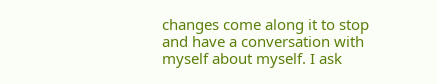changes come along it to stop and have a conversation with myself about myself. I ask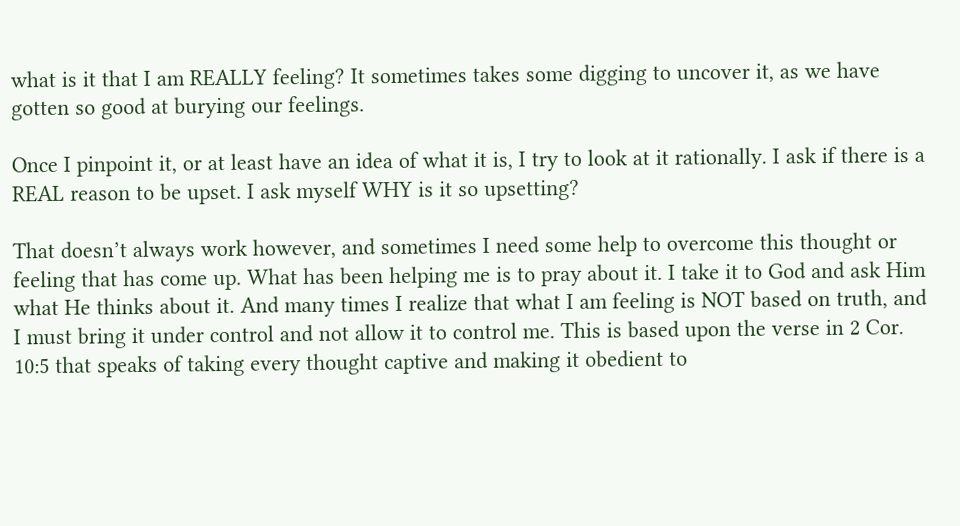what is it that I am REALLY feeling? It sometimes takes some digging to uncover it, as we have gotten so good at burying our feelings.

Once I pinpoint it, or at least have an idea of what it is, I try to look at it rationally. I ask if there is a REAL reason to be upset. I ask myself WHY is it so upsetting?

That doesn’t always work however, and sometimes I need some help to overcome this thought or feeling that has come up. What has been helping me is to pray about it. I take it to God and ask Him what He thinks about it. And many times I realize that what I am feeling is NOT based on truth, and I must bring it under control and not allow it to control me. This is based upon the verse in 2 Cor. 10:5 that speaks of taking every thought captive and making it obedient to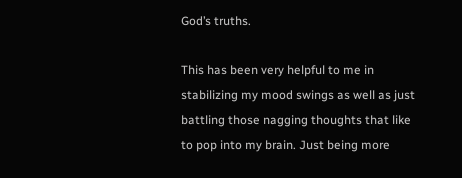God’s truths.

This has been very helpful to me in stabilizing my mood swings as well as just battling those nagging thoughts that like to pop into my brain. Just being more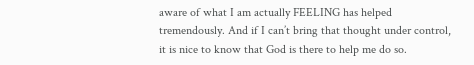aware of what I am actually FEELING has helped tremendously. And if I can’t bring that thought under control, it is nice to know that God is there to help me do so.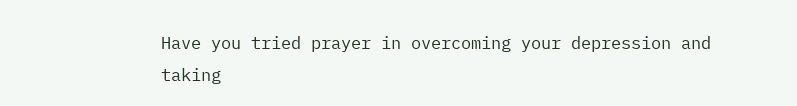Have you tried prayer in overcoming your depression and taking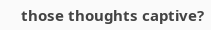those thoughts captive?